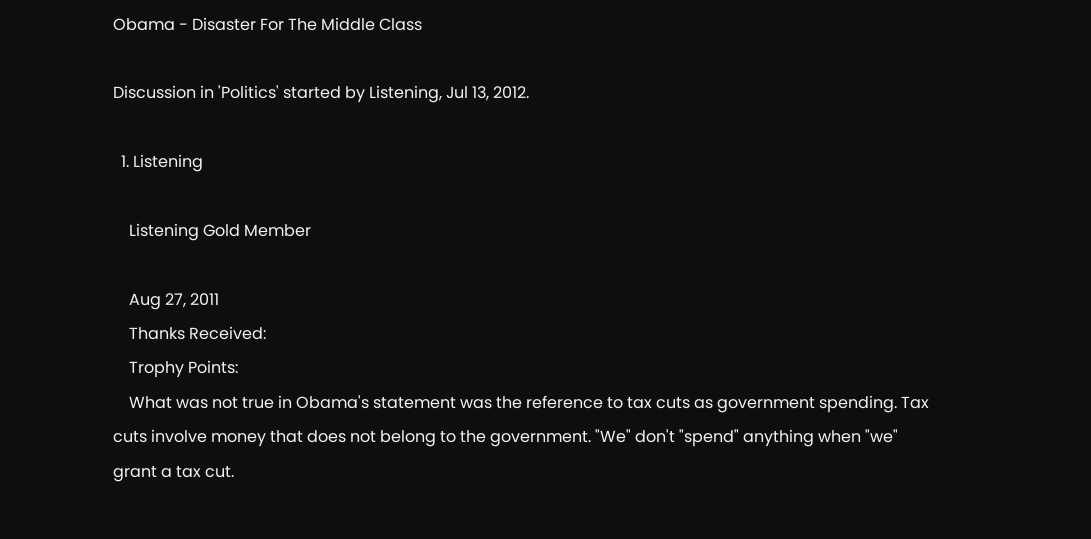Obama - Disaster For The Middle Class

Discussion in 'Politics' started by Listening, Jul 13, 2012.

  1. Listening

    Listening Gold Member

    Aug 27, 2011
    Thanks Received:
    Trophy Points:
    What was not true in Obama's statement was the reference to tax cuts as government spending. Tax cuts involve money that does not belong to the government. "We" don't "spend" anything when "we" grant a tax cut.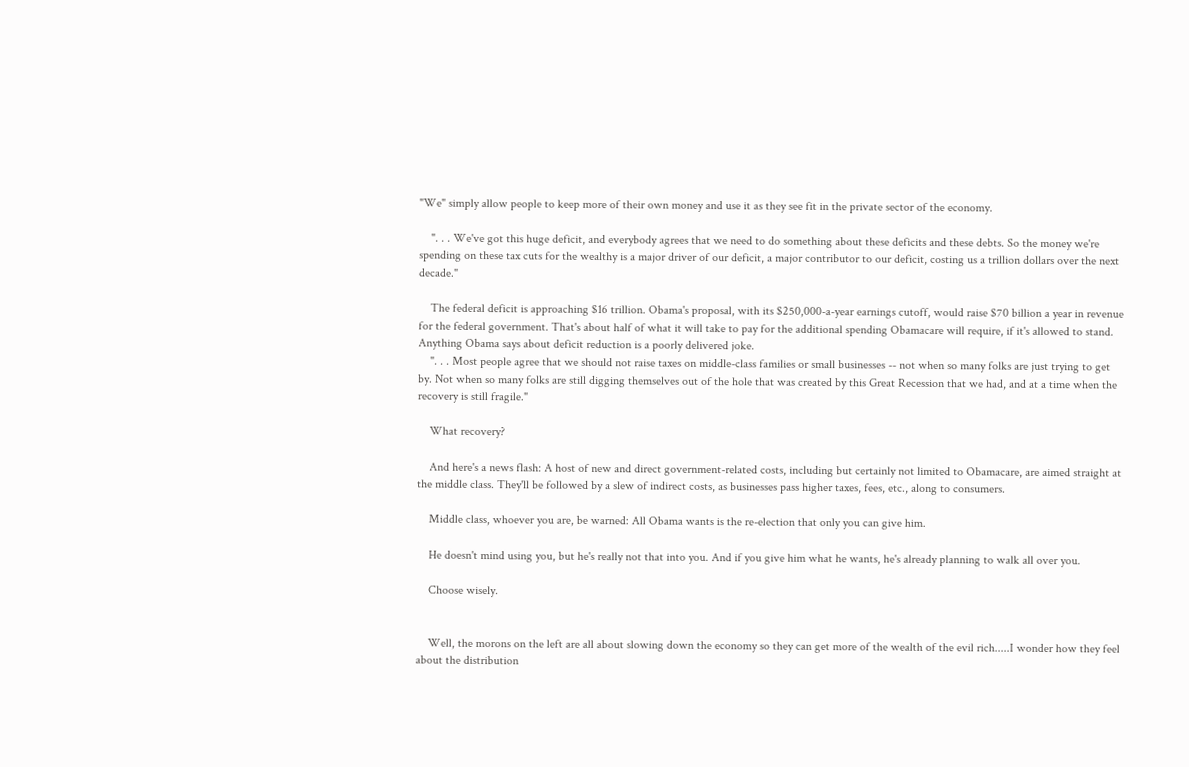"We" simply allow people to keep more of their own money and use it as they see fit in the private sector of the economy.

    ". . . We've got this huge deficit, and everybody agrees that we need to do something about these deficits and these debts. So the money we're spending on these tax cuts for the wealthy is a major driver of our deficit, a major contributor to our deficit, costing us a trillion dollars over the next decade."

    The federal deficit is approaching $16 trillion. Obama's proposal, with its $250,000-a-year earnings cutoff, would raise $70 billion a year in revenue for the federal government. That's about half of what it will take to pay for the additional spending Obamacare will require, if it's allowed to stand. Anything Obama says about deficit reduction is a poorly delivered joke.
    ". . . Most people agree that we should not raise taxes on middle-class families or small businesses -- not when so many folks are just trying to get by. Not when so many folks are still digging themselves out of the hole that was created by this Great Recession that we had, and at a time when the recovery is still fragile."

    What recovery?

    And here's a news flash: A host of new and direct government-related costs, including but certainly not limited to Obamacare, are aimed straight at the middle class. They'll be followed by a slew of indirect costs, as businesses pass higher taxes, fees, etc., along to consumers.

    Middle class, whoever you are, be warned: All Obama wants is the re-election that only you can give him.

    He doesn't mind using you, but he's really not that into you. And if you give him what he wants, he's already planning to walk all over you.

    Choose wisely.


    Well, the morons on the left are all about slowing down the economy so they can get more of the wealth of the evil rich.....I wonder how they feel about the distribution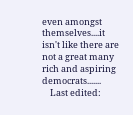even amongst themselves....it isn't like there are not a great many rich and aspiring democrats.......
    Last edited: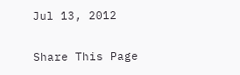Jul 13, 2012

Share This Page